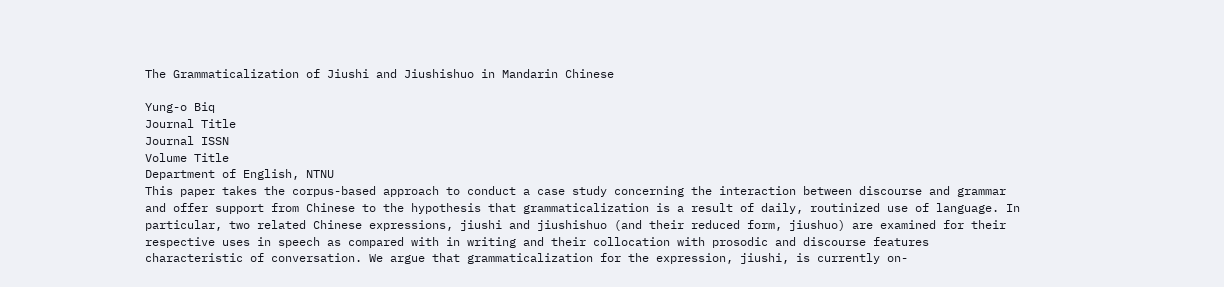The Grammaticalization of Jiushi and Jiushishuo in Mandarin Chinese

Yung-o Biq
Journal Title
Journal ISSN
Volume Title
Department of English, NTNU
This paper takes the corpus-based approach to conduct a case study concerning the interaction between discourse and grammar and offer support from Chinese to the hypothesis that grammaticalization is a result of daily, routinized use of language. In particular, two related Chinese expressions, jiushi and jiushishuo (and their reduced form, jiushuo) are examined for their respective uses in speech as compared with in writing and their collocation with prosodic and discourse features characteristic of conversation. We argue that grammaticalization for the expression, jiushi, is currently on-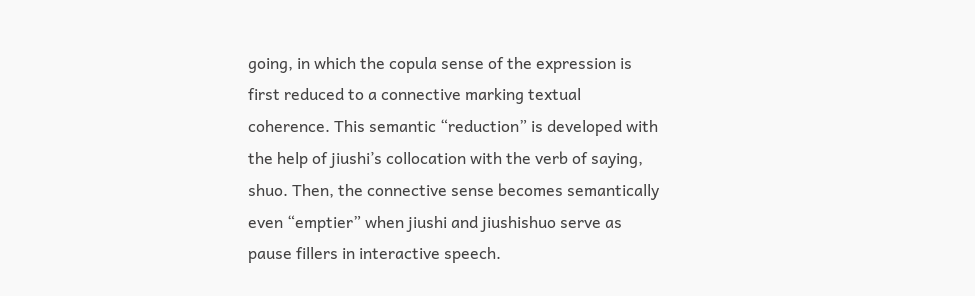going, in which the copula sense of the expression is first reduced to a connective marking textual coherence. This semantic “reduction” is developed with the help of jiushi’s collocation with the verb of saying, shuo. Then, the connective sense becomes semantically even “emptier” when jiushi and jiushishuo serve as pause fillers in interactive speech.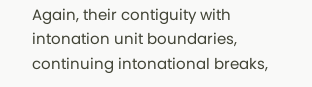Again, their contiguity with intonation unit boundaries, continuing intonational breaks,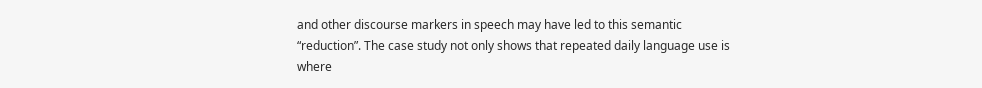and other discourse markers in speech may have led to this semantic “reduction”. The case study not only shows that repeated daily language use is where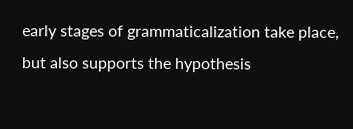early stages of grammaticalization take place, but also supports the hypothesis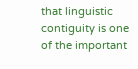that linguistic contiguity is one of the important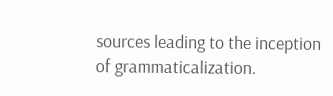sources leading to the inception of grammaticalization.